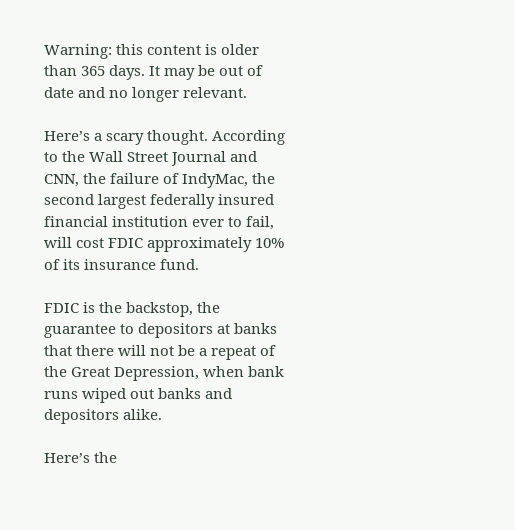Warning: this content is older than 365 days. It may be out of date and no longer relevant.

Here’s a scary thought. According to the Wall Street Journal and CNN, the failure of IndyMac, the second largest federally insured financial institution ever to fail, will cost FDIC approximately 10% of its insurance fund.

FDIC is the backstop, the guarantee to depositors at banks that there will not be a repeat of the Great Depression, when bank runs wiped out banks and depositors alike.

Here’s the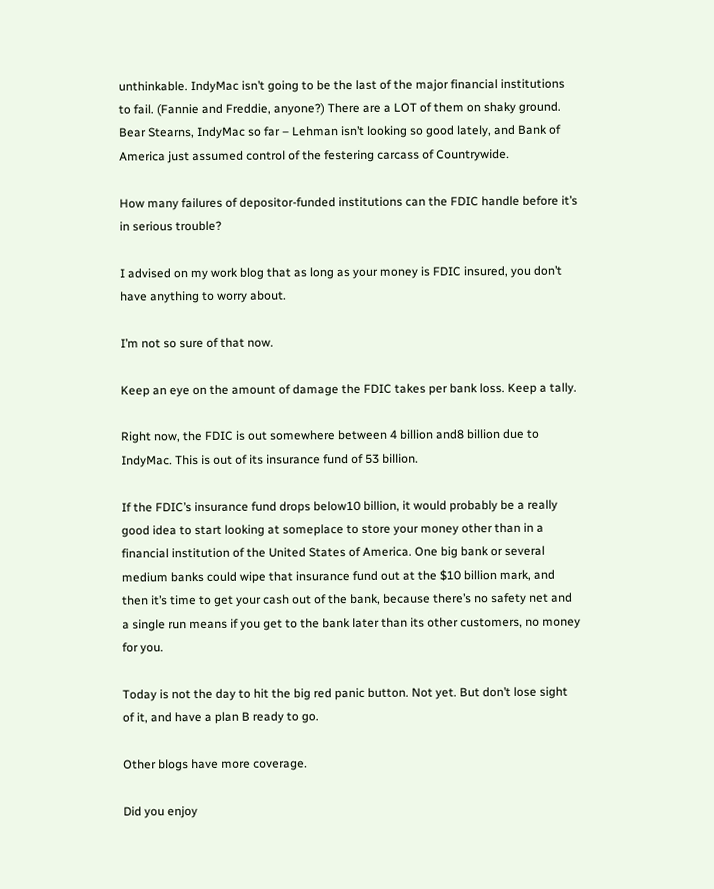unthinkable. IndyMac isn’t going to be the last of the major financial institutions to fail. (Fannie and Freddie, anyone?) There are a LOT of them on shaky ground. Bear Stearns, IndyMac so far – Lehman isn’t looking so good lately, and Bank of America just assumed control of the festering carcass of Countrywide.

How many failures of depositor-funded institutions can the FDIC handle before it’s in serious trouble?

I advised on my work blog that as long as your money is FDIC insured, you don’t have anything to worry about.

I’m not so sure of that now.

Keep an eye on the amount of damage the FDIC takes per bank loss. Keep a tally.

Right now, the FDIC is out somewhere between 4 billion and8 billion due to IndyMac. This is out of its insurance fund of 53 billion.

If the FDIC’s insurance fund drops below10 billion, it would probably be a really good idea to start looking at someplace to store your money other than in a financial institution of the United States of America. One big bank or several medium banks could wipe that insurance fund out at the $10 billion mark, and then it’s time to get your cash out of the bank, because there’s no safety net and a single run means if you get to the bank later than its other customers, no money for you.

Today is not the day to hit the big red panic button. Not yet. But don’t lose sight of it, and have a plan B ready to go.

Other blogs have more coverage.

Did you enjoy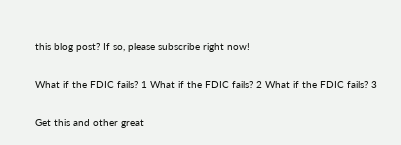this blog post? If so, please subscribe right now!

What if the FDIC fails? 1 What if the FDIC fails? 2 What if the FDIC fails? 3

Get this and other great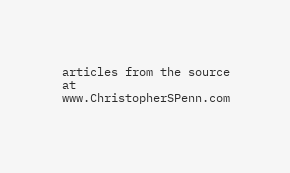articles from the source at www.ChristopherSPenn.com